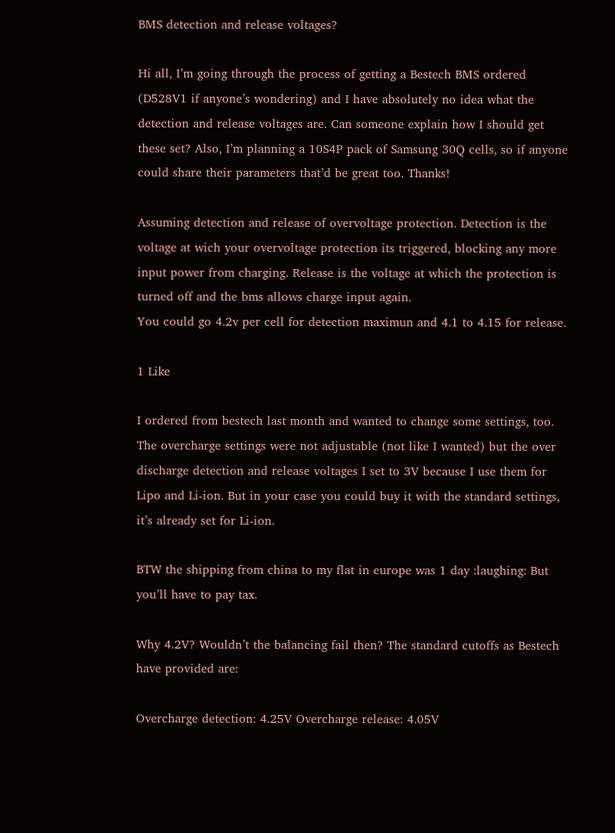BMS detection and release voltages?

Hi all, I’m going through the process of getting a Bestech BMS ordered (D528V1 if anyone’s wondering) and I have absolutely no idea what the detection and release voltages are. Can someone explain how I should get these set? Also, I’m planning a 10S4P pack of Samsung 30Q cells, so if anyone could share their parameters that’d be great too. Thanks!

Assuming detection and release of overvoltage protection. Detection is the voltage at wich your overvoltage protection its triggered, blocking any more input power from charging. Release is the voltage at which the protection is turned off and the bms allows charge input again.
You could go 4.2v per cell for detection maximun and 4.1 to 4.15 for release.

1 Like

I ordered from bestech last month and wanted to change some settings, too. The overcharge settings were not adjustable (not like I wanted) but the over discharge detection and release voltages I set to 3V because I use them for Lipo and Li-ion. But in your case you could buy it with the standard settings, it’s already set for Li-ion.

BTW the shipping from china to my flat in europe was 1 day :laughing: But you’ll have to pay tax.

Why 4.2V? Wouldn’t the balancing fail then? The standard cutoffs as Bestech have provided are:

Overcharge detection: 4.25V Overcharge release: 4.05V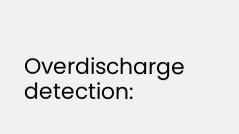Overdischarge detection: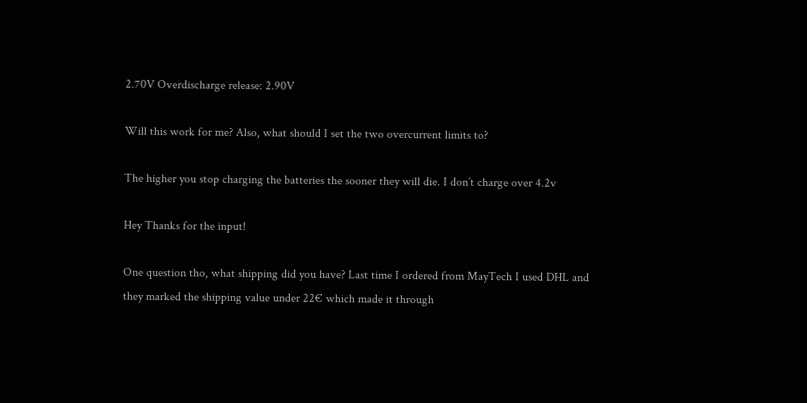2.70V Overdischarge release: 2.90V

Will this work for me? Also, what should I set the two overcurrent limits to?

The higher you stop charging the batteries the sooner they will die. I don’t charge over 4.2v

Hey Thanks for the input!

One question tho, what shipping did you have? Last time I ordered from MayTech I used DHL and they marked the shipping value under 22€ which made it through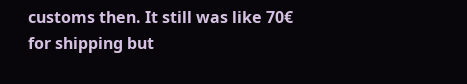customs then. It still was like 70€ for shipping but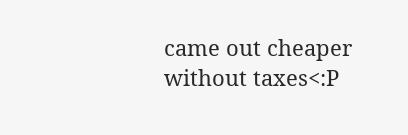came out cheaper without taxes<:P